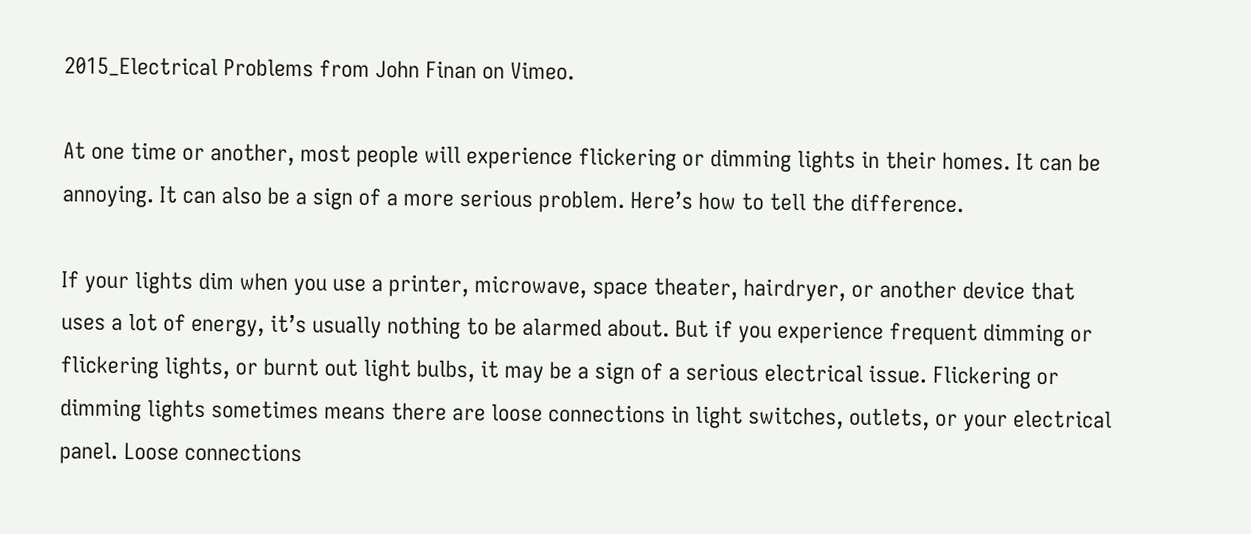2015_Electrical Problems from John Finan on Vimeo.

At one time or another, most people will experience flickering or dimming lights in their homes. It can be annoying. It can also be a sign of a more serious problem. Here’s how to tell the difference.

If your lights dim when you use a printer, microwave, space theater, hairdryer, or another device that uses a lot of energy, it’s usually nothing to be alarmed about. But if you experience frequent dimming or flickering lights, or burnt out light bulbs, it may be a sign of a serious electrical issue. Flickering or dimming lights sometimes means there are loose connections in light switches, outlets, or your electrical panel. Loose connections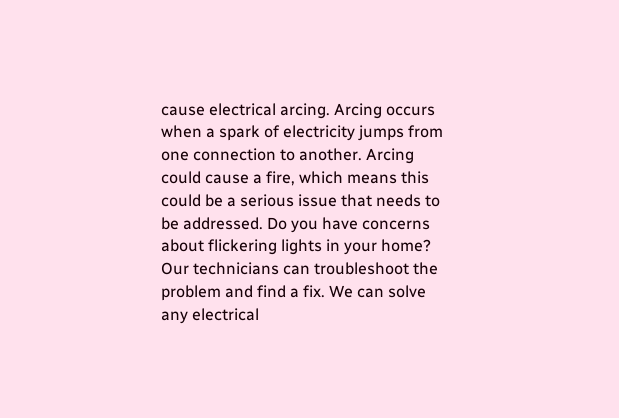cause electrical arcing. Arcing occurs when a spark of electricity jumps from one connection to another. Arcing could cause a fire, which means this could be a serious issue that needs to be addressed. Do you have concerns about flickering lights in your home? Our technicians can troubleshoot the problem and find a fix. We can solve any electrical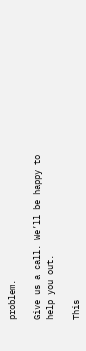problem.

Give us a call. We’ll be happy to help you out.

This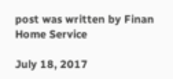post was written by Finan Home Service

July 18, 2017